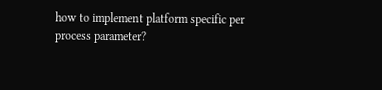how to implement platform specific per process parameter?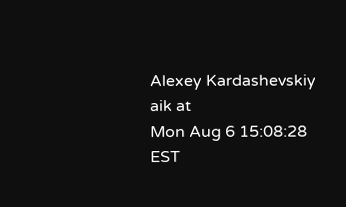Alexey Kardashevskiy aik at
Mon Aug 6 15:08:28 EST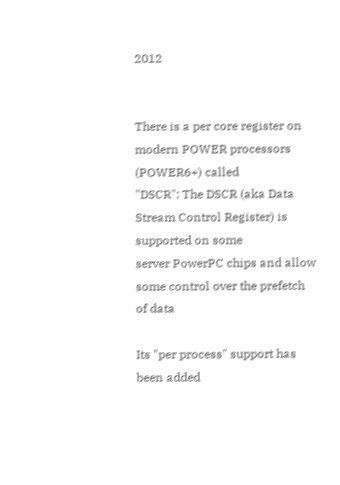2012


There is a per core register on modern POWER processors (POWER6+) called
"DSCR": The DSCR (aka Data Stream Control Register) is supported on some
server PowerPC chips and allow some control over the prefetch of data

Its "per process" support has been added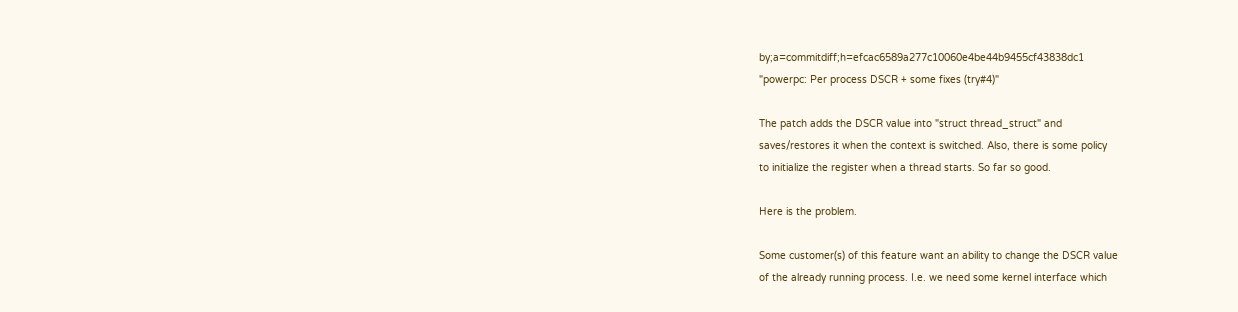by;a=commitdiff;h=efcac6589a277c10060e4be44b9455cf43838dc1
"powerpc: Per process DSCR + some fixes (try#4)"

The patch adds the DSCR value into "struct thread_struct" and
saves/restores it when the context is switched. Also, there is some policy
to initialize the register when a thread starts. So far so good.

Here is the problem.

Some customer(s) of this feature want an ability to change the DSCR value
of the already running process. I.e. we need some kernel interface which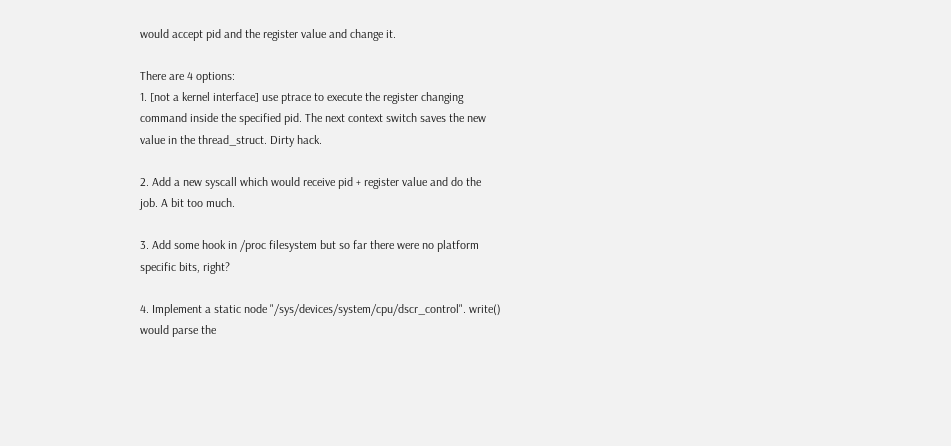would accept pid and the register value and change it.

There are 4 options:
1. [not a kernel interface] use ptrace to execute the register changing
command inside the specified pid. The next context switch saves the new
value in the thread_struct. Dirty hack.

2. Add a new syscall which would receive pid + register value and do the
job. A bit too much.

3. Add some hook in /proc filesystem but so far there were no platform
specific bits, right?

4. Implement a static node "/sys/devices/system/cpu/dscr_control". write()
would parse the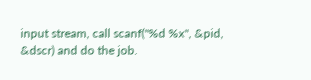input stream, call scanf("%d %x", &pid, &dscr) and do the job.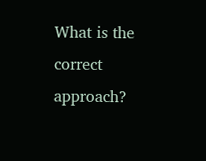What is the correct approach?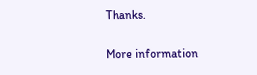Thanks.


More information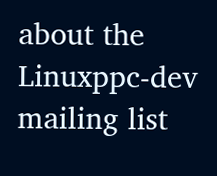about the Linuxppc-dev mailing list